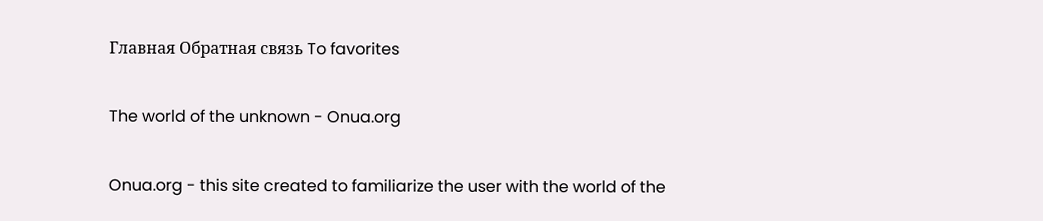Главная Обратная связь To favorites

The world of the unknown - Onua.org

Onua.org - this site created to familiarize the user with the world of the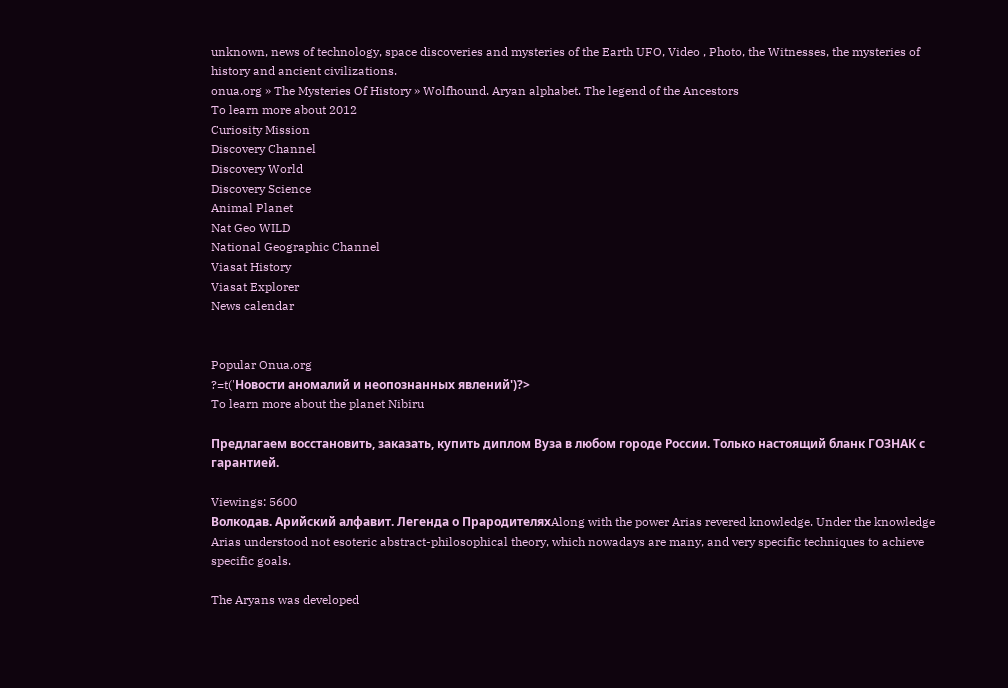unknown, news of technology, space discoveries and mysteries of the Earth UFO, Video , Photo, the Witnesses, the mysteries of history and ancient civilizations.
onua.org » The Mysteries Of History » Wolfhound. Aryan alphabet. The legend of the Ancestors
To learn more about 2012
Curiosity Mission
Discovery Channel
Discovery World
Discovery Science
Animal Planet
Nat Geo WILD
National Geographic Channel
Viasat History
Viasat Explorer
News calendar


Popular Onua.org
?=t('Новости аномалий и неопознанных явлений')?>
To learn more about the planet Nibiru

Предлагаем восстановить, заказать, купить диплом Вуза в любом городе России. Только настоящий бланк ГОЗНАК с гарантией.

Viewings: 5600
Волкодав. Арийский алфавит. Легенда о ПрародителяхAlong with the power Arias revered knowledge. Under the knowledge Arias understood not esoteric abstract-philosophical theory, which nowadays are many, and very specific techniques to achieve specific goals.

The Aryans was developed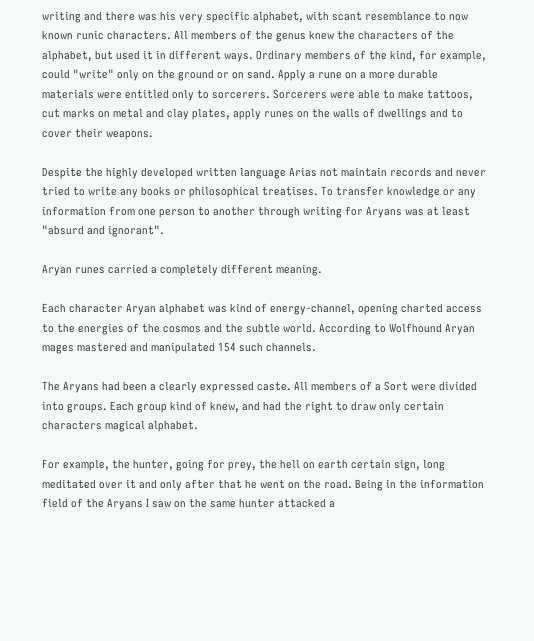writing and there was his very specific alphabet, with scant resemblance to now known runic characters. All members of the genus knew the characters of the alphabet, but used it in different ways. Ordinary members of the kind, for example, could "write" only on the ground or on sand. Apply a rune on a more durable materials were entitled only to sorcerers. Sorcerers were able to make tattoos, cut marks on metal and clay plates, apply runes on the walls of dwellings and to cover their weapons.

Despite the highly developed written language Arias not maintain records and never tried to write any books or philosophical treatises. To transfer knowledge or any information from one person to another through writing for Aryans was at least "absurd and ignorant".

Aryan runes carried a completely different meaning.

Each character Aryan alphabet was kind of energy-channel, opening charted access to the energies of the cosmos and the subtle world. According to Wolfhound Aryan mages mastered and manipulated 154 such channels.

The Aryans had been a clearly expressed caste. All members of a Sort were divided into groups. Each group kind of knew, and had the right to draw only certain characters magical alphabet.

For example, the hunter, going for prey, the hell on earth certain sign, long meditated over it and only after that he went on the road. Being in the information field of the Aryans I saw on the same hunter attacked a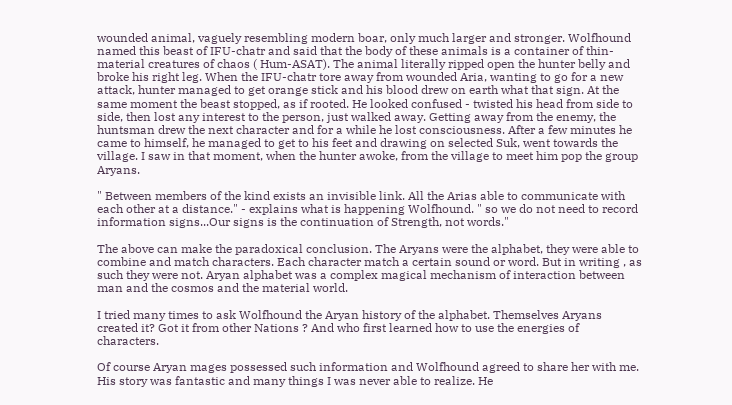wounded animal, vaguely resembling modern boar, only much larger and stronger. Wolfhound named this beast of IFU-chatr and said that the body of these animals is a container of thin-material creatures of chaos ( Hum-ASAT). The animal literally ripped open the hunter belly and broke his right leg. When the IFU-chatr tore away from wounded Aria, wanting to go for a new attack, hunter managed to get orange stick and his blood drew on earth what that sign. At the same moment the beast stopped, as if rooted. He looked confused - twisted his head from side to side, then lost any interest to the person, just walked away. Getting away from the enemy, the huntsman drew the next character and for a while he lost consciousness. After a few minutes he came to himself, he managed to get to his feet and drawing on selected Suk, went towards the village. I saw in that moment, when the hunter awoke, from the village to meet him pop the group Aryans.

" Between members of the kind exists an invisible link. All the Arias able to communicate with each other at a distance." - explains what is happening Wolfhound. " so we do not need to record information signs...Our signs is the continuation of Strength, not words."

The above can make the paradoxical conclusion. The Aryans were the alphabet, they were able to combine and match characters. Each character match a certain sound or word. But in writing , as such they were not. Aryan alphabet was a complex magical mechanism of interaction between man and the cosmos and the material world.

I tried many times to ask Wolfhound the Aryan history of the alphabet. Themselves Aryans created it? Got it from other Nations ? And who first learned how to use the energies of characters.

Of course Aryan mages possessed such information and Wolfhound agreed to share her with me. His story was fantastic and many things I was never able to realize. He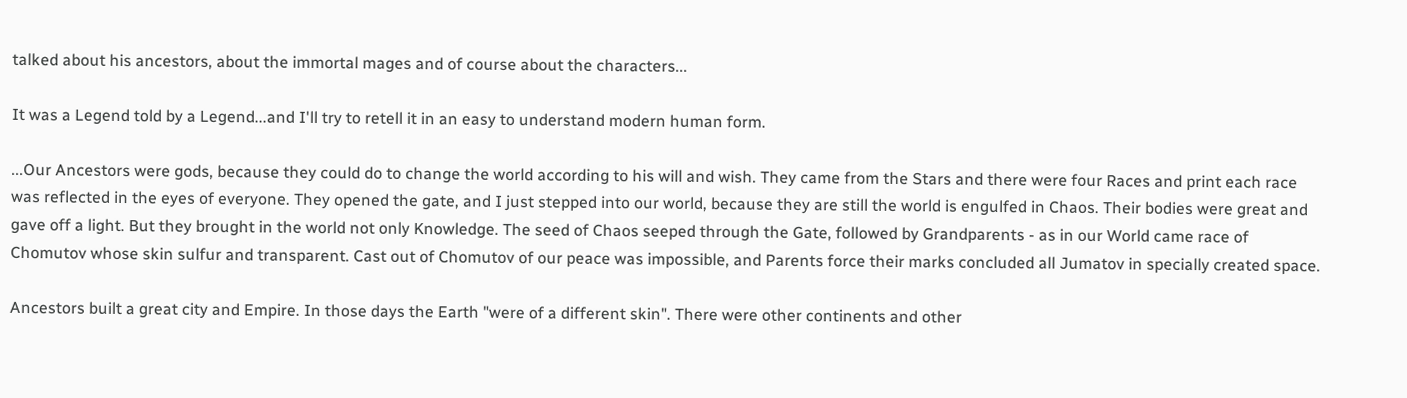talked about his ancestors, about the immortal mages and of course about the characters...

It was a Legend told by a Legend...and I'll try to retell it in an easy to understand modern human form.

...Our Ancestors were gods, because they could do to change the world according to his will and wish. They came from the Stars and there were four Races and print each race was reflected in the eyes of everyone. They opened the gate, and I just stepped into our world, because they are still the world is engulfed in Chaos. Their bodies were great and gave off a light. But they brought in the world not only Knowledge. The seed of Chaos seeped through the Gate, followed by Grandparents - as in our World came race of Chomutov whose skin sulfur and transparent. Cast out of Chomutov of our peace was impossible, and Parents force their marks concluded all Jumatov in specially created space.

Ancestors built a great city and Empire. In those days the Earth "were of a different skin". There were other continents and other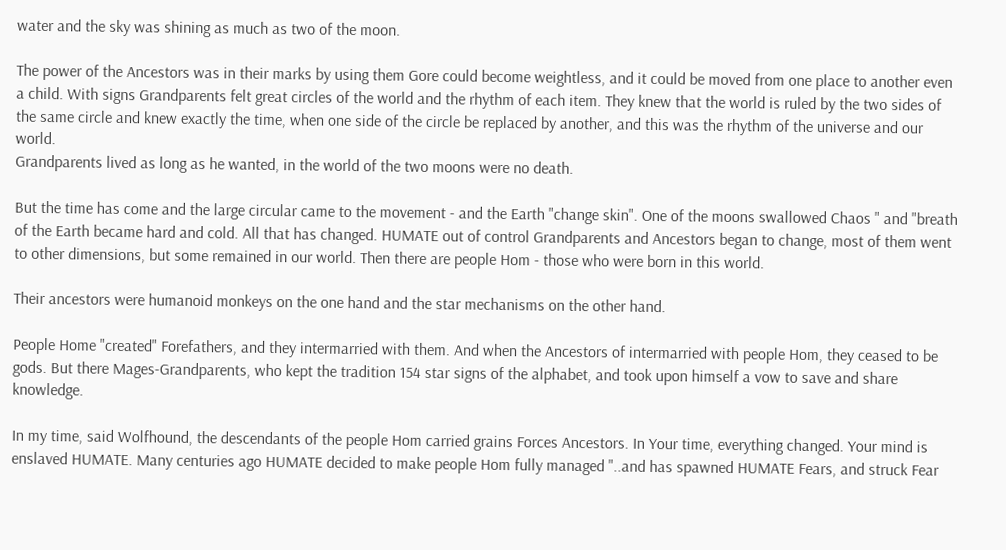water and the sky was shining as much as two of the moon.

The power of the Ancestors was in their marks by using them Gore could become weightless, and it could be moved from one place to another even a child. With signs Grandparents felt great circles of the world and the rhythm of each item. They knew that the world is ruled by the two sides of the same circle and knew exactly the time, when one side of the circle be replaced by another, and this was the rhythm of the universe and our world.
Grandparents lived as long as he wanted, in the world of the two moons were no death.

But the time has come and the large circular came to the movement - and the Earth "change skin". One of the moons swallowed Chaos " and "breath of the Earth became hard and cold. All that has changed. HUMATE out of control Grandparents and Ancestors began to change, most of them went to other dimensions, but some remained in our world. Then there are people Hom - those who were born in this world.

Their ancestors were humanoid monkeys on the one hand and the star mechanisms on the other hand.

People Home "created" Forefathers, and they intermarried with them. And when the Ancestors of intermarried with people Hom, they ceased to be gods. But there Mages-Grandparents, who kept the tradition 154 star signs of the alphabet, and took upon himself a vow to save and share knowledge.

In my time, said Wolfhound, the descendants of the people Hom carried grains Forces Ancestors. In Your time, everything changed. Your mind is enslaved HUMATE. Many centuries ago HUMATE decided to make people Hom fully managed "..and has spawned HUMATE Fears, and struck Fear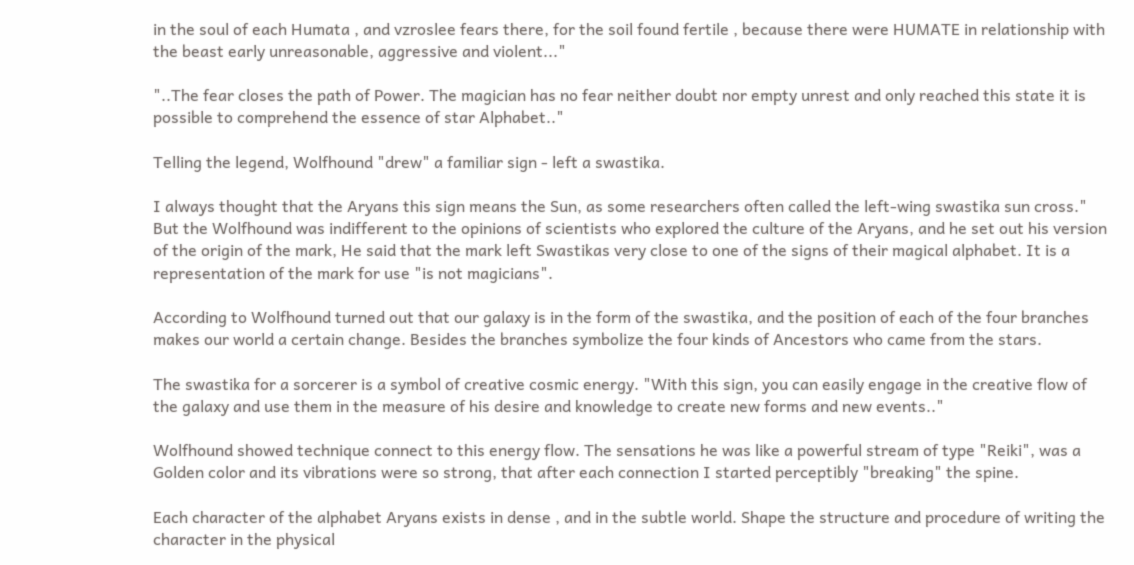in the soul of each Humata , and vzroslee fears there, for the soil found fertile , because there were HUMATE in relationship with the beast early unreasonable, aggressive and violent..."

"..The fear closes the path of Power. The magician has no fear neither doubt nor empty unrest and only reached this state it is possible to comprehend the essence of star Alphabet.."

Telling the legend, Wolfhound "drew" a familiar sign - left a swastika.

I always thought that the Aryans this sign means the Sun, as some researchers often called the left-wing swastika sun cross." But the Wolfhound was indifferent to the opinions of scientists who explored the culture of the Aryans, and he set out his version of the origin of the mark, He said that the mark left Swastikas very close to one of the signs of their magical alphabet. It is a representation of the mark for use "is not magicians".

According to Wolfhound turned out that our galaxy is in the form of the swastika, and the position of each of the four branches makes our world a certain change. Besides the branches symbolize the four kinds of Ancestors who came from the stars.

The swastika for a sorcerer is a symbol of creative cosmic energy. "With this sign, you can easily engage in the creative flow of the galaxy and use them in the measure of his desire and knowledge to create new forms and new events.."

Wolfhound showed technique connect to this energy flow. The sensations he was like a powerful stream of type "Reiki", was a Golden color and its vibrations were so strong, that after each connection I started perceptibly "breaking" the spine.

Each character of the alphabet Aryans exists in dense , and in the subtle world. Shape the structure and procedure of writing the character in the physical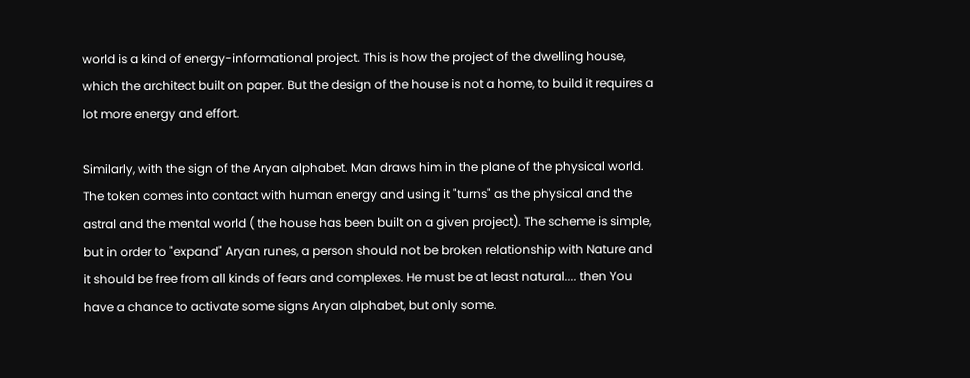world is a kind of energy-informational project. This is how the project of the dwelling house, which the architect built on paper. But the design of the house is not a home, to build it requires a lot more energy and effort.

Similarly, with the sign of the Aryan alphabet. Man draws him in the plane of the physical world. The token comes into contact with human energy and using it "turns" as the physical and the astral and the mental world ( the house has been built on a given project). The scheme is simple, but in order to "expand" Aryan runes, a person should not be broken relationship with Nature and it should be free from all kinds of fears and complexes. He must be at least natural.... then You have a chance to activate some signs Aryan alphabet, but only some.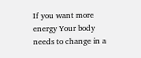If you want more energy Your body needs to change in a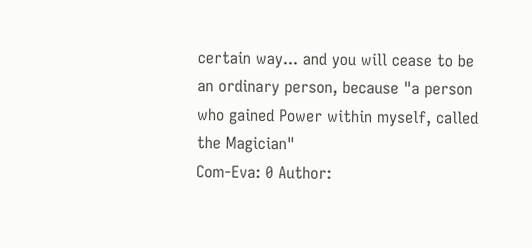certain way... and you will cease to be an ordinary person, because "a person who gained Power within myself, called the Magician"
Com-Eva: 0 Author: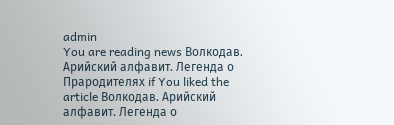admin
You are reading news Волкодав. Арийский алфавит. Легенда о Прародителях if You liked the article Волкодав. Арийский алфавит. Легенда о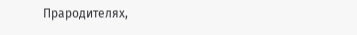Прародителях,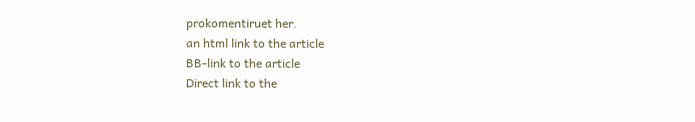prokomentiruet her.
an html link to the article
BB-link to the article
Direct link to the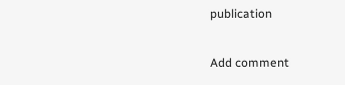publication

Add comment